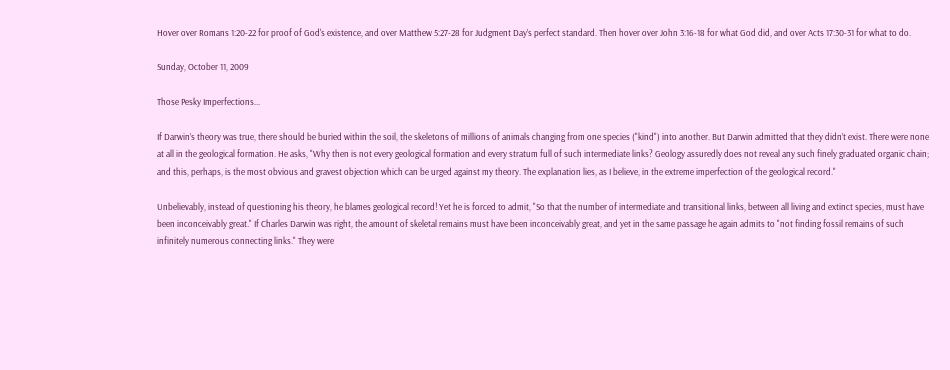Hover over Romans 1:20-22 for proof of God's existence, and over Matthew 5:27-28 for Judgment Day’s perfect standard. Then hover over John 3:16-18 for what God did, and over Acts 17:30-31 for what to do.

Sunday, October 11, 2009

Those Pesky Imperfections...

If Darwin’s theory was true, there should be buried within the soil, the skeletons of millions of animals changing from one species ("kind") into another. But Darwin admitted that they didn’t exist. There were none at all in the geological formation. He asks, "Why then is not every geological formation and every stratum full of such intermediate links? Geology assuredly does not reveal any such finely graduated organic chain; and this, perhaps, is the most obvious and gravest objection which can be urged against my theory. The explanation lies, as I believe, in the extreme imperfection of the geological record."

Unbelievably, instead of questioning his theory, he blames geological record! Yet he is forced to admit, "So that the number of intermediate and transitional links, between all living and extinct species, must have been inconceivably great." If Charles Darwin was right, the amount of skeletal remains must have been inconceivably great, and yet in the same passage he again admits to "not finding fossil remains of such infinitely numerous connecting links." They were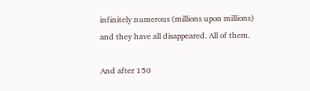infinitely numerous (millions upon millions) and they have all disappeared. All of them.

And after 150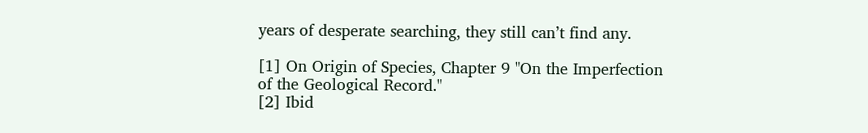years of desperate searching, they still can’t find any.

[1] On Origin of Species, Chapter 9 "On the Imperfection of the Geological Record."
[2] Ibid